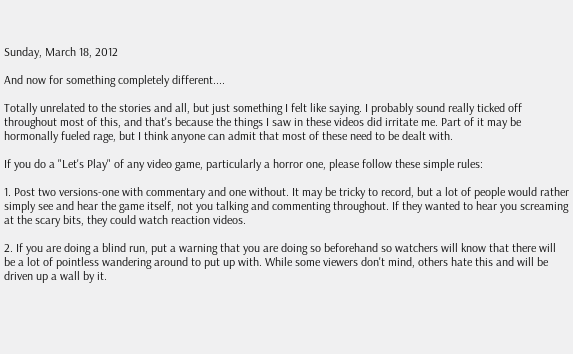Sunday, March 18, 2012

And now for something completely different....

Totally unrelated to the stories and all, but just something I felt like saying. I probably sound really ticked off throughout most of this, and that's because the things I saw in these videos did irritate me. Part of it may be hormonally fueled rage, but I think anyone can admit that most of these need to be dealt with.

If you do a "Let's Play" of any video game, particularly a horror one, please follow these simple rules:

1. Post two versions-one with commentary and one without. It may be tricky to record, but a lot of people would rather simply see and hear the game itself, not you talking and commenting throughout. If they wanted to hear you screaming at the scary bits, they could watch reaction videos.

2. If you are doing a blind run, put a warning that you are doing so beforehand so watchers will know that there will be a lot of pointless wandering around to put up with. While some viewers don't mind, others hate this and will be driven up a wall by it.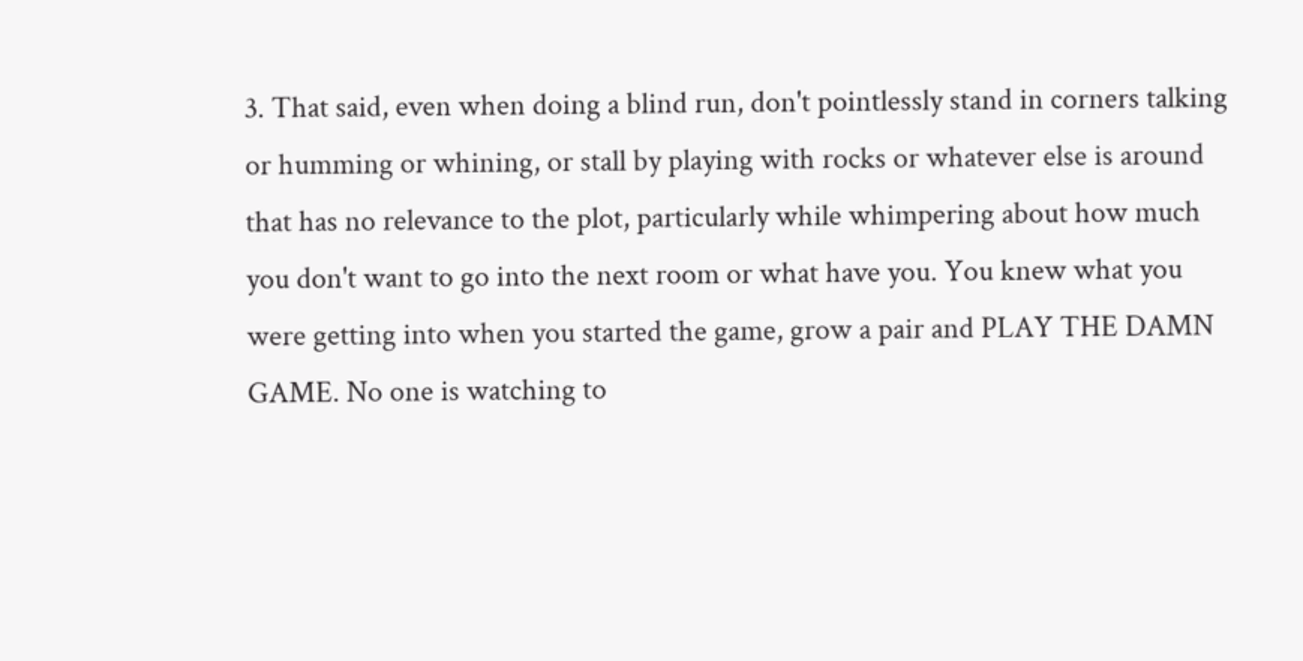3. That said, even when doing a blind run, don't pointlessly stand in corners talking or humming or whining, or stall by playing with rocks or whatever else is around that has no relevance to the plot, particularly while whimpering about how much you don't want to go into the next room or what have you. You knew what you were getting into when you started the game, grow a pair and PLAY THE DAMN GAME. No one is watching to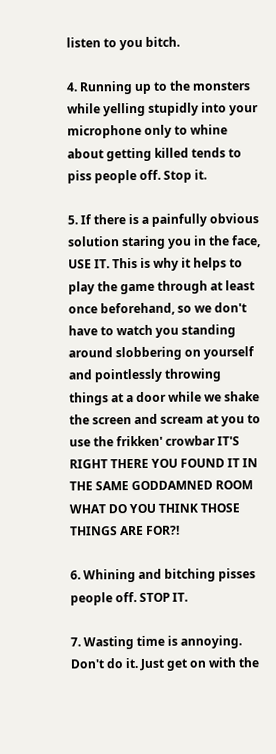listen to you bitch.

4. Running up to the monsters while yelling stupidly into your microphone only to whine about getting killed tends to piss people off. Stop it.

5. If there is a painfully obvious solution staring you in the face, USE IT. This is why it helps to play the game through at least once beforehand, so we don't have to watch you standing around slobbering on yourself and pointlessly throwing things at a door while we shake the screen and scream at you to use the frikken' crowbar IT'S RIGHT THERE YOU FOUND IT IN THE SAME GODDAMNED ROOM WHAT DO YOU THINK THOSE THINGS ARE FOR?!

6. Whining and bitching pisses people off. STOP IT.

7. Wasting time is annoying. Don't do it. Just get on with the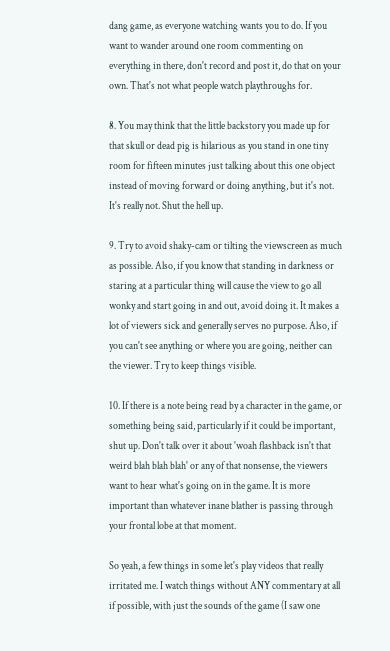dang game, as everyone watching wants you to do. If you want to wander around one room commenting on everything in there, don't record and post it, do that on your own. That's not what people watch playthroughs for.

8. You may think that the little backstory you made up for that skull or dead pig is hilarious as you stand in one tiny room for fifteen minutes just talking about this one object instead of moving forward or doing anything, but it's not. It's really not. Shut the hell up.

9. Try to avoid shaky-cam or tilting the viewscreen as much as possible. Also, if you know that standing in darkness or staring at a particular thing will cause the view to go all wonky and start going in and out, avoid doing it. It makes a lot of viewers sick and generally serves no purpose. Also, if you can't see anything or where you are going, neither can the viewer. Try to keep things visible.

10. If there is a note being read by a character in the game, or something being said, particularly if it could be important, shut up. Don't talk over it about 'woah flashback isn't that weird blah blah blah' or any of that nonsense, the viewers want to hear what's going on in the game. It is more important than whatever inane blather is passing through your frontal lobe at that moment.

So yeah, a few things in some let's play videos that really irritated me. I watch things without ANY commentary at all if possible, with just the sounds of the game (I saw one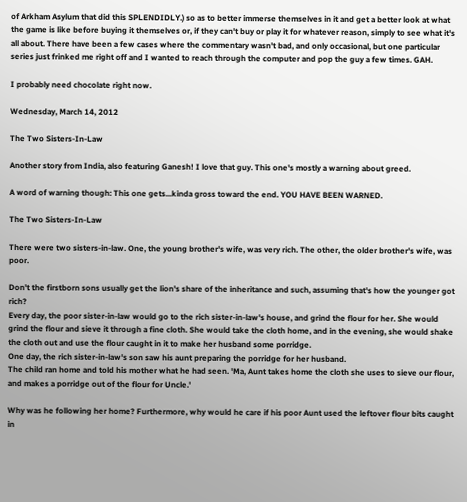of Arkham Asylum that did this SPLENDIDLY.) so as to better immerse themselves in it and get a better look at what the game is like before buying it themselves or, if they can't buy or play it for whatever reason, simply to see what it's all about. There have been a few cases where the commentary wasn't bad, and only occasional, but one particular series just frinked me right off and I wanted to reach through the computer and pop the guy a few times. GAH.

I probably need chocolate right now.

Wednesday, March 14, 2012

The Two Sisters-In-Law

Another story from India, also featuring Ganesh! I love that guy. This one's mostly a warning about greed.

A word of warning though: This one gets...kinda gross toward the end. YOU HAVE BEEN WARNED.

The Two Sisters-In-Law

There were two sisters-in-law. One, the young brother's wife, was very rich. The other, the older brother's wife, was poor.

Don't the firstborn sons usually get the lion's share of the inheritance and such, assuming that's how the younger got rich?
Every day, the poor sister-in-law would go to the rich sister-in-law's house, and grind the flour for her. She would grind the flour and sieve it through a fine cloth. She would take the cloth home, and in the evening, she would shake the cloth out and use the flour caught in it to make her husband some porridge.
One day, the rich sister-in-law's son saw his aunt preparing the porridge for her husband.
The child ran home and told his mother what he had seen. 'Ma, Aunt takes home the cloth she uses to sieve our flour, and makes a porridge out of the flour for Uncle.'

Why was he following her home? Furthermore, why would he care if his poor Aunt used the leftover flour bits caught in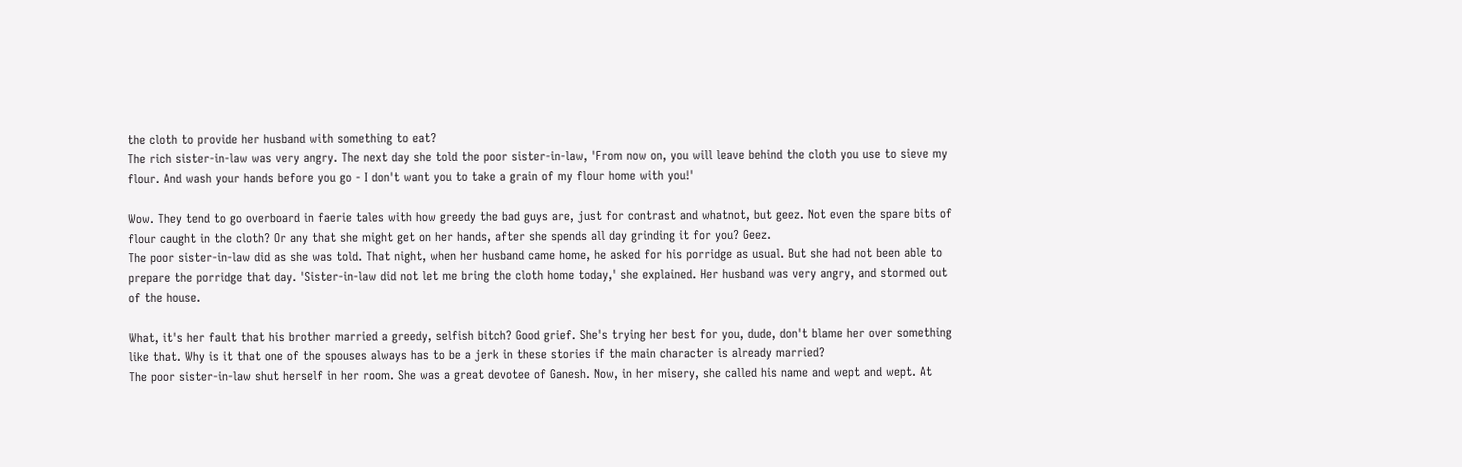the cloth to provide her husband with something to eat?
The rich sister-in-law was very angry. The next day she told the poor sister-in-law, 'From now on, you will leave behind the cloth you use to sieve my flour. And wash your hands before you go - I don't want you to take a grain of my flour home with you!'

Wow. They tend to go overboard in faerie tales with how greedy the bad guys are, just for contrast and whatnot, but geez. Not even the spare bits of flour caught in the cloth? Or any that she might get on her hands, after she spends all day grinding it for you? Geez.
The poor sister-in-law did as she was told. That night, when her husband came home, he asked for his porridge as usual. But she had not been able to prepare the porridge that day. 'Sister-in-law did not let me bring the cloth home today,' she explained. Her husband was very angry, and stormed out of the house.

What, it's her fault that his brother married a greedy, selfish bitch? Good grief. She's trying her best for you, dude, don't blame her over something like that. Why is it that one of the spouses always has to be a jerk in these stories if the main character is already married?
The poor sister-in-law shut herself in her room. She was a great devotee of Ganesh. Now, in her misery, she called his name and wept and wept. At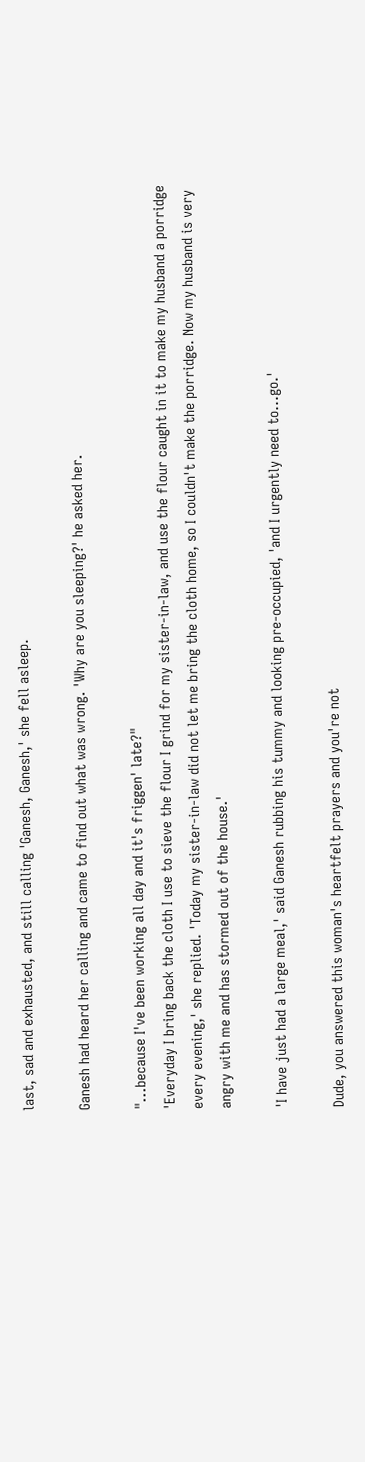last, sad and exhausted, and still calling 'Ganesh, Ganesh,' she fell asleep.

Ganesh had heard her calling and came to find out what was wrong. 'Why are you sleeping?' he asked her.

"...because I've been working all day and it's friggen' late?"
'Everyday I bring back the cloth I use to sieve the flour I grind for my sister-in-law, and use the flour caught in it to make my husband a porridge every evening,' she replied. 'Today my sister-in-law did not let me bring the cloth home, so I couldn't make the porridge. Now my husband is very angry with me and has stormed out of the house.'

'I have just had a large meal,' said Ganesh rubbing his tummy and looking pre-occupied, 'and I urgently need to...go.'

Dude, you answered this woman's heartfelt prayers and you're not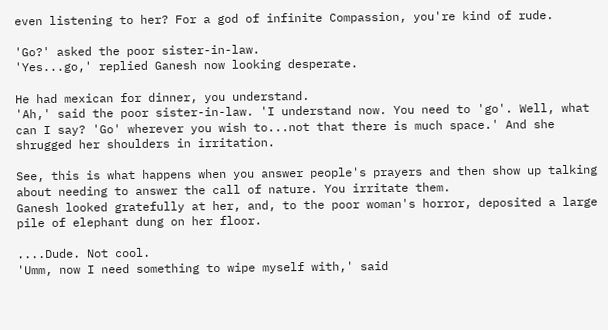even listening to her? For a god of infinite Compassion, you're kind of rude.

'Go?' asked the poor sister-in-law.
'Yes...go,' replied Ganesh now looking desperate.

He had mexican for dinner, you understand.
'Ah,' said the poor sister-in-law. 'I understand now. You need to 'go'. Well, what can I say? 'Go' wherever you wish to...not that there is much space.' And she shrugged her shoulders in irritation.

See, this is what happens when you answer people's prayers and then show up talking about needing to answer the call of nature. You irritate them.
Ganesh looked gratefully at her, and, to the poor woman's horror, deposited a large pile of elephant dung on her floor.

....Dude. Not cool.
'Umm, now I need something to wipe myself with,' said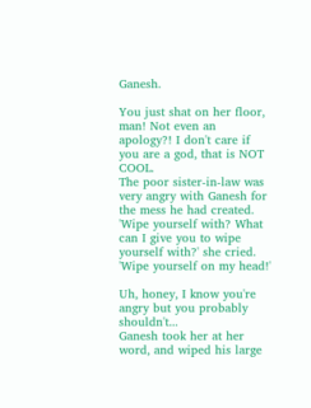Ganesh.

You just shat on her floor, man! Not even an apology?! I don't care if you are a god, that is NOT COOL.
The poor sister-in-law was very angry with Ganesh for the mess he had created. 'Wipe yourself with? What can I give you to wipe yourself with?' she cried. 'Wipe yourself on my head!'

Uh, honey, I know you're angry but you probably shouldn't...
Ganesh took her at her word, and wiped his large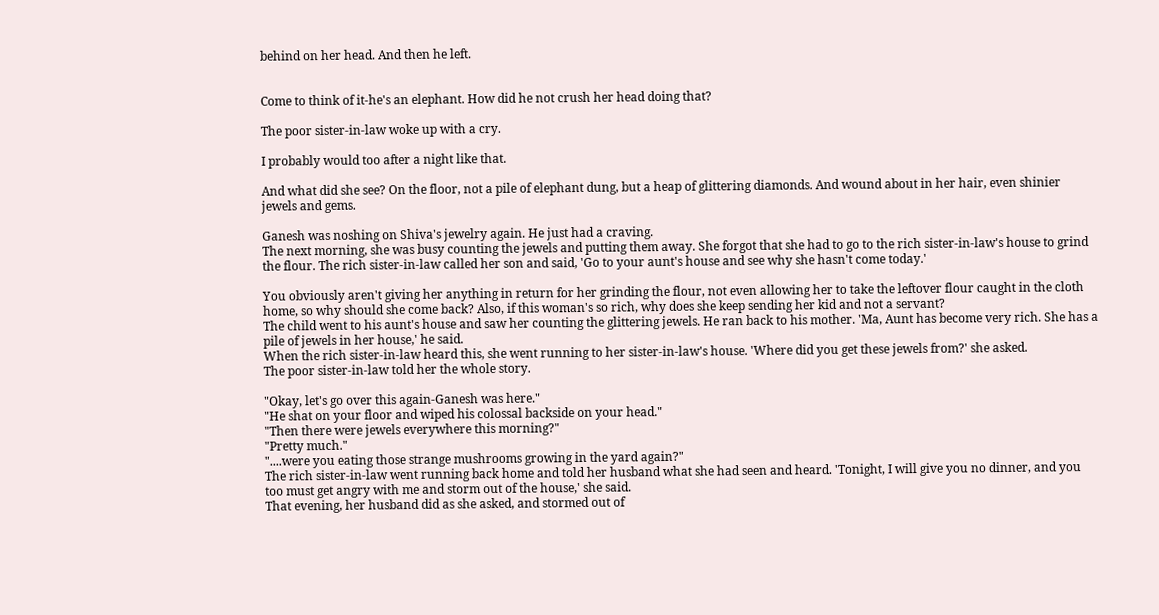behind on her head. And then he left.


Come to think of it-he's an elephant. How did he not crush her head doing that?

The poor sister-in-law woke up with a cry.

I probably would too after a night like that.

And what did she see? On the floor, not a pile of elephant dung, but a heap of glittering diamonds. And wound about in her hair, even shinier jewels and gems.

Ganesh was noshing on Shiva's jewelry again. He just had a craving.
The next morning, she was busy counting the jewels and putting them away. She forgot that she had to go to the rich sister-in-law's house to grind the flour. The rich sister-in-law called her son and said, 'Go to your aunt's house and see why she hasn't come today.'

You obviously aren't giving her anything in return for her grinding the flour, not even allowing her to take the leftover flour caught in the cloth home, so why should she come back? Also, if this woman's so rich, why does she keep sending her kid and not a servant?
The child went to his aunt's house and saw her counting the glittering jewels. He ran back to his mother. 'Ma, Aunt has become very rich. She has a pile of jewels in her house,' he said.
When the rich sister-in-law heard this, she went running to her sister-in-law's house. 'Where did you get these jewels from?' she asked.
The poor sister-in-law told her the whole story.

"Okay, let's go over this again-Ganesh was here."
"He shat on your floor and wiped his colossal backside on your head."
"Then there were jewels everywhere this morning?"
"Pretty much."
"....were you eating those strange mushrooms growing in the yard again?"
The rich sister-in-law went running back home and told her husband what she had seen and heard. 'Tonight, I will give you no dinner, and you too must get angry with me and storm out of the house,' she said.
That evening, her husband did as she asked, and stormed out of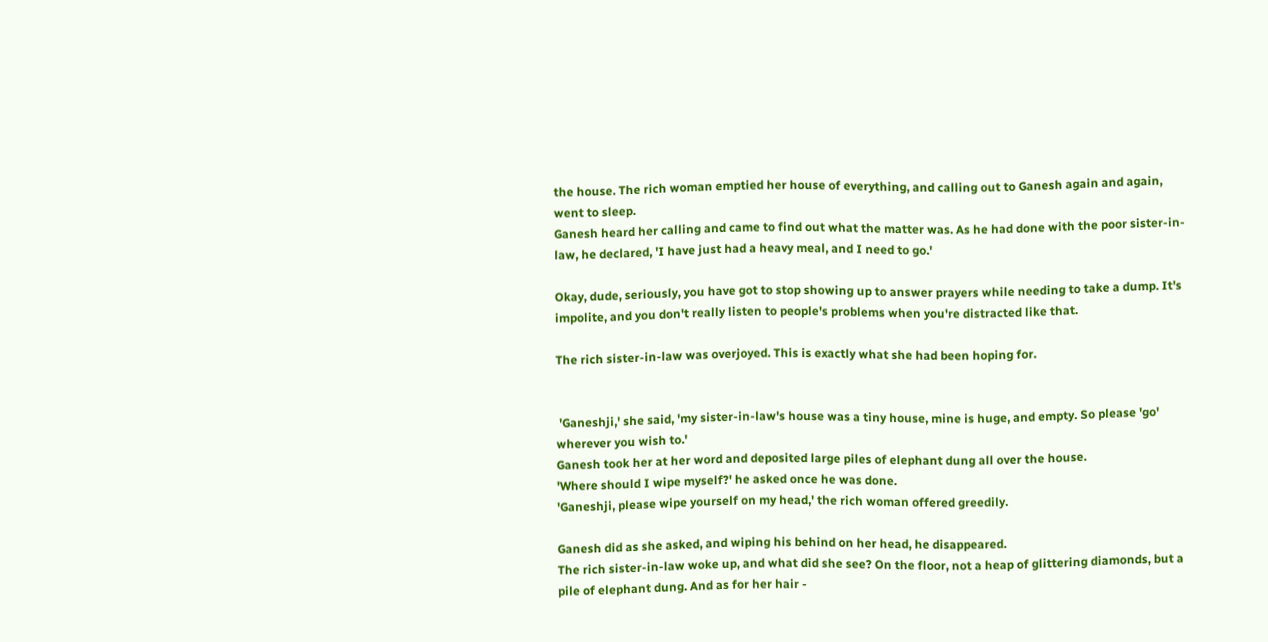the house. The rich woman emptied her house of everything, and calling out to Ganesh again and again, went to sleep.
Ganesh heard her calling and came to find out what the matter was. As he had done with the poor sister-in-law, he declared, 'I have just had a heavy meal, and I need to go.'

Okay, dude, seriously, you have got to stop showing up to answer prayers while needing to take a dump. It's impolite, and you don't really listen to people's problems when you're distracted like that.

The rich sister-in-law was overjoyed. This is exactly what she had been hoping for.


 'Ganeshji,' she said, 'my sister-in-law's house was a tiny house, mine is huge, and empty. So please 'go' wherever you wish to.'
Ganesh took her at her word and deposited large piles of elephant dung all over the house.
'Where should I wipe myself?' he asked once he was done.
'Ganeshji, please wipe yourself on my head,' the rich woman offered greedily.

Ganesh did as she asked, and wiping his behind on her head, he disappeared.
The rich sister-in-law woke up, and what did she see? On the floor, not a heap of glittering diamonds, but a pile of elephant dung. And as for her hair -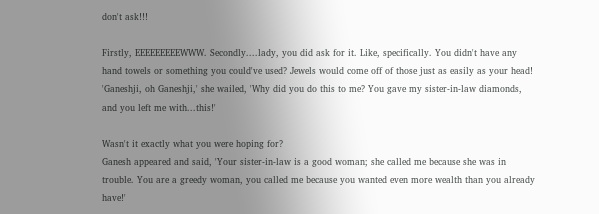don't ask!!!

Firstly, EEEEEEEEEWWW. Secondly....lady, you did ask for it. Like, specifically. You didn't have any hand towels or something you could've used? Jewels would come off of those just as easily as your head!
'Ganeshji, oh Ganeshji,' she wailed, 'Why did you do this to me? You gave my sister-in-law diamonds, and you left me with...this!'

Wasn't it exactly what you were hoping for?
Ganesh appeared and said, 'Your sister-in-law is a good woman; she called me because she was in trouble. You are a greedy woman, you called me because you wanted even more wealth than you already have!'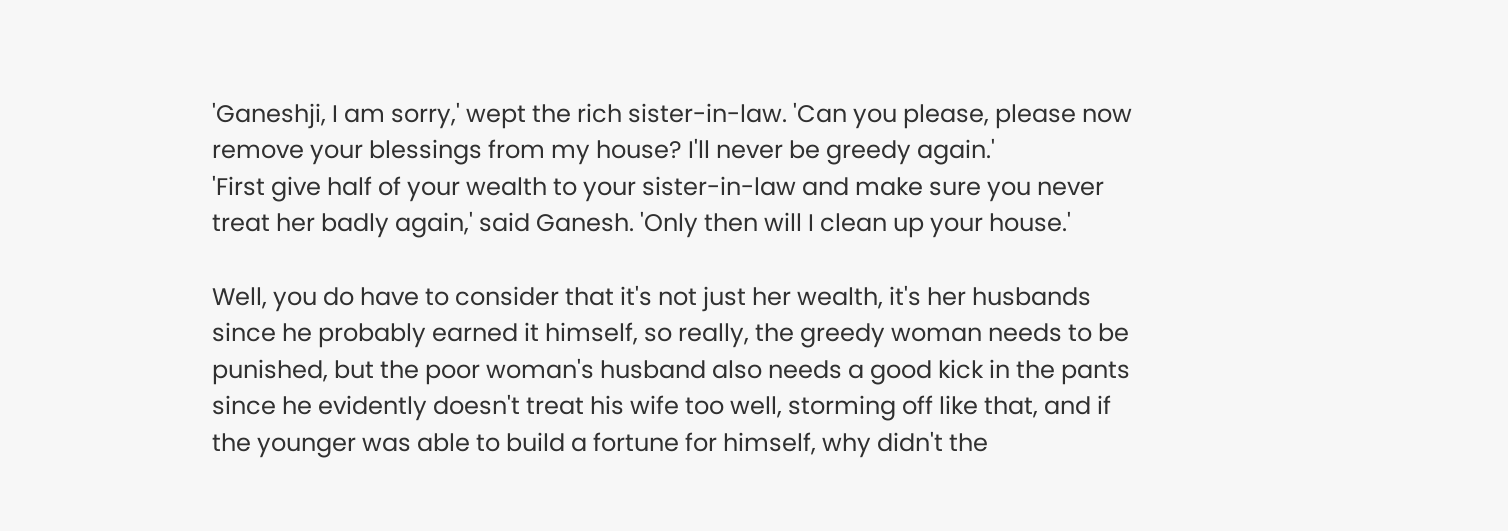'Ganeshji, I am sorry,' wept the rich sister-in-law. 'Can you please, please now remove your blessings from my house? I'll never be greedy again.'
'First give half of your wealth to your sister-in-law and make sure you never treat her badly again,' said Ganesh. 'Only then will I clean up your house.'

Well, you do have to consider that it's not just her wealth, it's her husbands since he probably earned it himself, so really, the greedy woman needs to be punished, but the poor woman's husband also needs a good kick in the pants since he evidently doesn't treat his wife too well, storming off like that, and if the younger was able to build a fortune for himself, why didn't the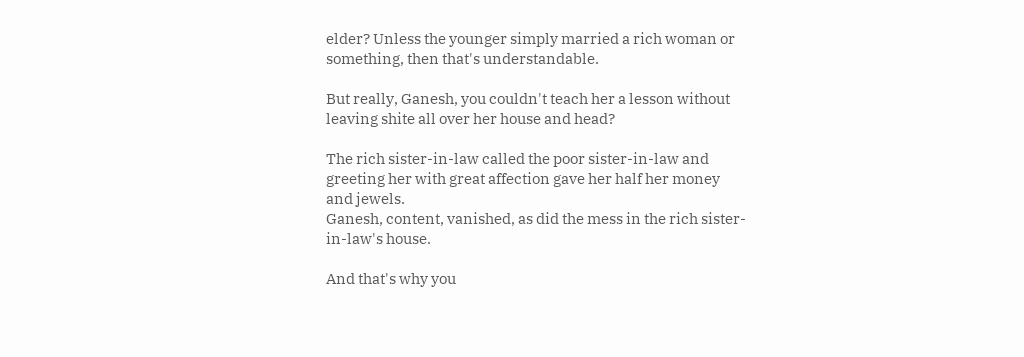elder? Unless the younger simply married a rich woman or something, then that's understandable.

But really, Ganesh, you couldn't teach her a lesson without leaving shite all over her house and head?

The rich sister-in-law called the poor sister-in-law and greeting her with great affection gave her half her money and jewels.
Ganesh, content, vanished, as did the mess in the rich sister-in-law's house.

And that's why you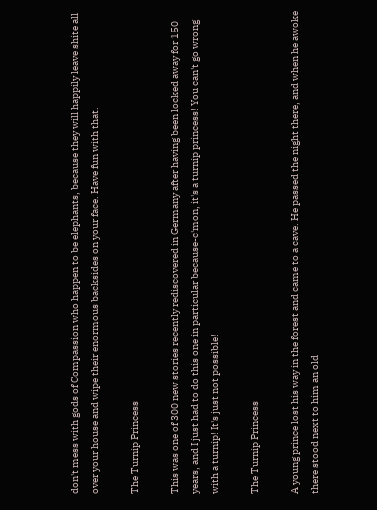don't mess with gods of Compassion who happen to be elephants, because they will happily leave shite all over your house and wipe their enormous backsides on your face. Have fun with that.

The Turnip Princess

This was one of 300 new stories recently rediscovered in Germany after having been locked away for 150 years, and I just had to do this one in particular because-c'mon, it's a turnip princess! You can't go wrong with a turnip! It's just not possible!

The Turnip Princess

A young prince lost his way in the forest and came to a cave. He passed the night there, and when he awoke there stood next to him an old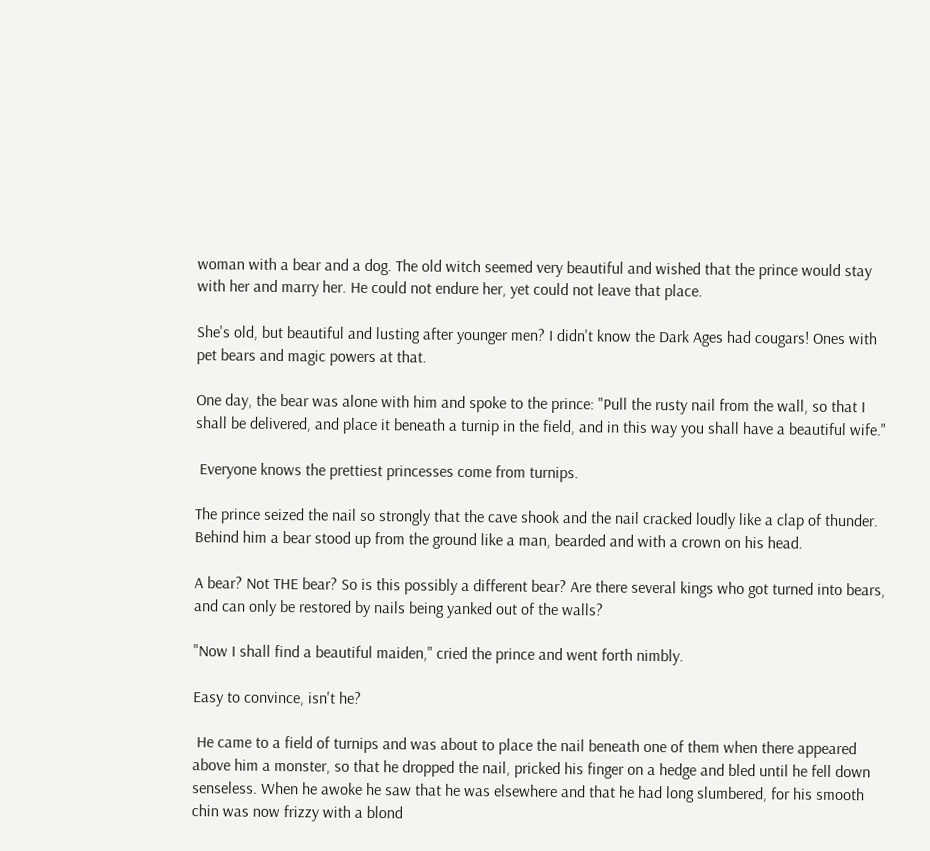woman with a bear and a dog. The old witch seemed very beautiful and wished that the prince would stay with her and marry her. He could not endure her, yet could not leave that place.

She's old, but beautiful and lusting after younger men? I didn't know the Dark Ages had cougars! Ones with pet bears and magic powers at that.

One day, the bear was alone with him and spoke to the prince: "Pull the rusty nail from the wall, so that I shall be delivered, and place it beneath a turnip in the field, and in this way you shall have a beautiful wife."

 Everyone knows the prettiest princesses come from turnips.

The prince seized the nail so strongly that the cave shook and the nail cracked loudly like a clap of thunder. Behind him a bear stood up from the ground like a man, bearded and with a crown on his head.

A bear? Not THE bear? So is this possibly a different bear? Are there several kings who got turned into bears, and can only be restored by nails being yanked out of the walls?

"Now I shall find a beautiful maiden," cried the prince and went forth nimbly.

Easy to convince, isn't he?

 He came to a field of turnips and was about to place the nail beneath one of them when there appeared above him a monster, so that he dropped the nail, pricked his finger on a hedge and bled until he fell down senseless. When he awoke he saw that he was elsewhere and that he had long slumbered, for his smooth chin was now frizzy with a blond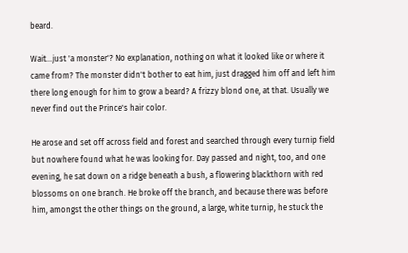beard.

Wait...just 'a monster'? No explanation, nothing on what it looked like or where it came from? The monster didn't bother to eat him, just dragged him off and left him there long enough for him to grow a beard? A frizzy blond one, at that. Usually we never find out the Prince's hair color.

He arose and set off across field and forest and searched through every turnip field but nowhere found what he was looking for. Day passed and night, too, and one evening, he sat down on a ridge beneath a bush, a flowering blackthorn with red blossoms on one branch. He broke off the branch, and because there was before him, amongst the other things on the ground, a large, white turnip, he stuck the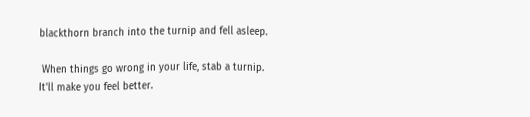blackthorn branch into the turnip and fell asleep.

 When things go wrong in your life, stab a turnip. It'll make you feel better.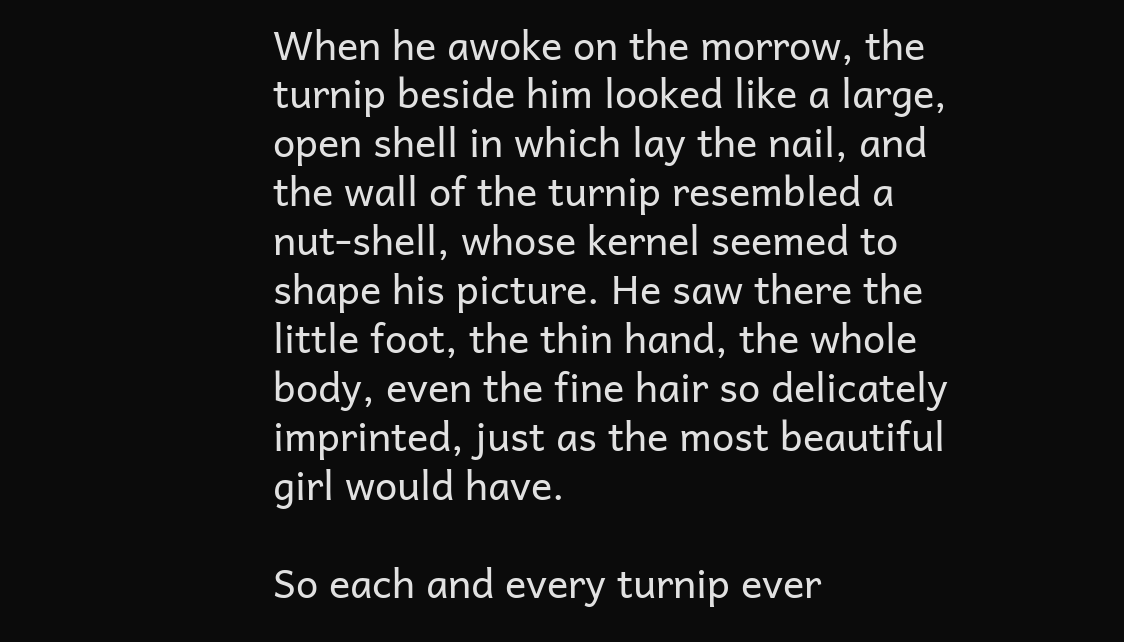When he awoke on the morrow, the turnip beside him looked like a large, open shell in which lay the nail, and the wall of the turnip resembled a nut-shell, whose kernel seemed to shape his picture. He saw there the little foot, the thin hand, the whole body, even the fine hair so delicately imprinted, just as the most beautiful girl would have.

So each and every turnip ever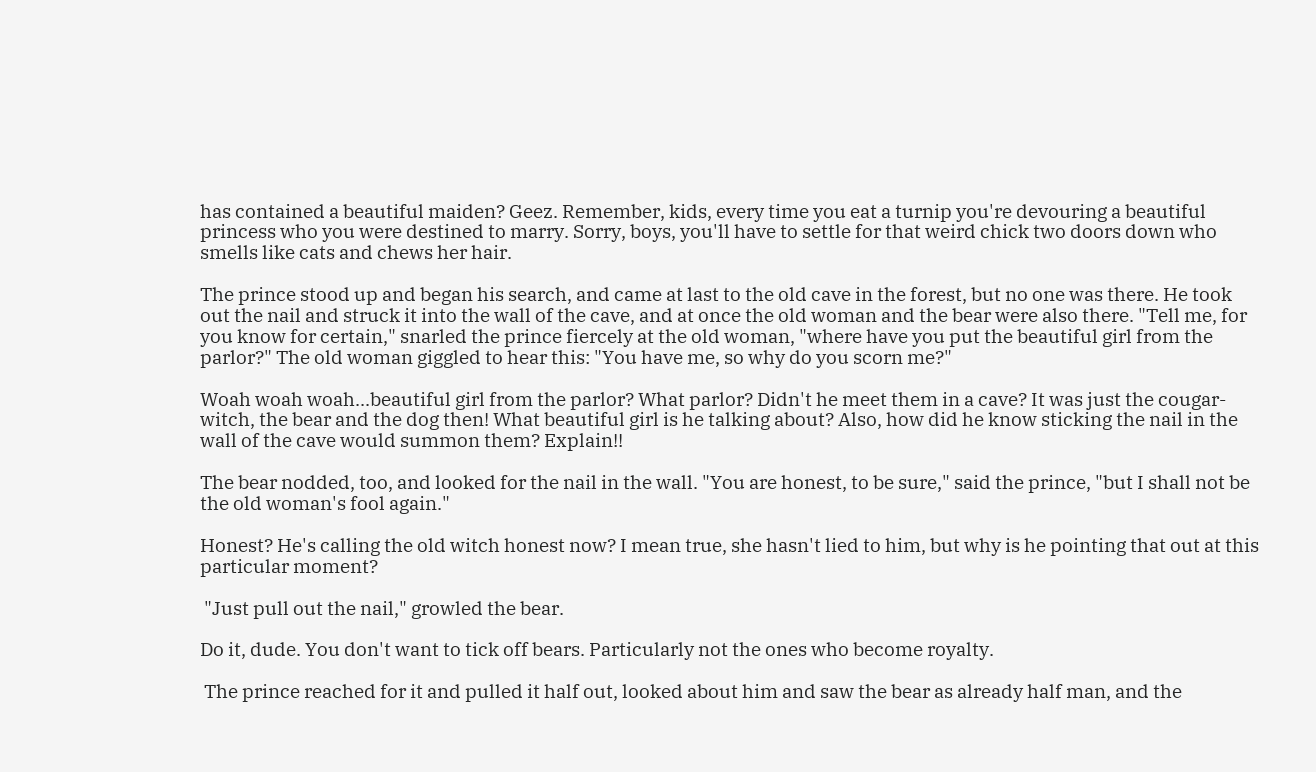has contained a beautiful maiden? Geez. Remember, kids, every time you eat a turnip you're devouring a beautiful princess who you were destined to marry. Sorry, boys, you'll have to settle for that weird chick two doors down who smells like cats and chews her hair.

The prince stood up and began his search, and came at last to the old cave in the forest, but no one was there. He took out the nail and struck it into the wall of the cave, and at once the old woman and the bear were also there. "Tell me, for you know for certain," snarled the prince fiercely at the old woman, "where have you put the beautiful girl from the parlor?" The old woman giggled to hear this: "You have me, so why do you scorn me?"

Woah woah woah...beautiful girl from the parlor? What parlor? Didn't he meet them in a cave? It was just the cougar-witch, the bear and the dog then! What beautiful girl is he talking about? Also, how did he know sticking the nail in the wall of the cave would summon them? Explain!!

The bear nodded, too, and looked for the nail in the wall. "You are honest, to be sure," said the prince, "but I shall not be the old woman's fool again."

Honest? He's calling the old witch honest now? I mean true, she hasn't lied to him, but why is he pointing that out at this particular moment?

 "Just pull out the nail," growled the bear.

Do it, dude. You don't want to tick off bears. Particularly not the ones who become royalty.

 The prince reached for it and pulled it half out, looked about him and saw the bear as already half man, and the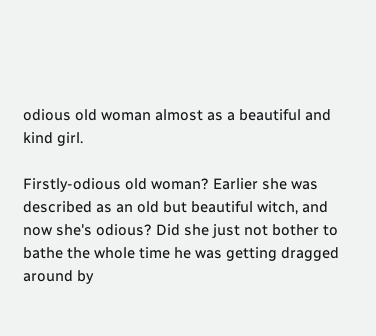odious old woman almost as a beautiful and kind girl.

Firstly-odious old woman? Earlier she was described as an old but beautiful witch, and now she's odious? Did she just not bother to bathe the whole time he was getting dragged around by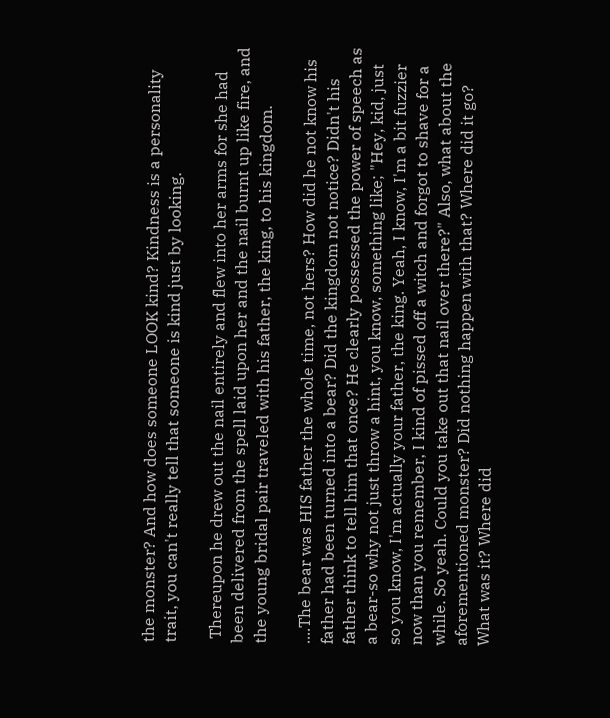the monster? And how does someone LOOK kind? Kindness is a personality trait, you can't really tell that someone is kind just by looking.

 Thereupon he drew out the nail entirely and flew into her arms for she had been delivered from the spell laid upon her and the nail burnt up like fire, and the young bridal pair traveled with his father, the king, to his kingdom.

....The bear was HIS father the whole time, not hers? How did he not know his father had been turned into a bear? Did the kingdom not notice? Didn't his father think to tell him that once? He clearly possessed the power of speech as a bear-so why not just throw a hint, you know, something like; "Hey, kid, just so you know, I'm actually your father, the king. Yeah, I know, I'm a bit fuzzier now than you remember, I kind of pissed off a witch and forgot to shave for a while. So yeah. Could you take out that nail over there?" Also, what about the aforementioned monster? Did nothing happen with that? Where did it go? What was it? Where did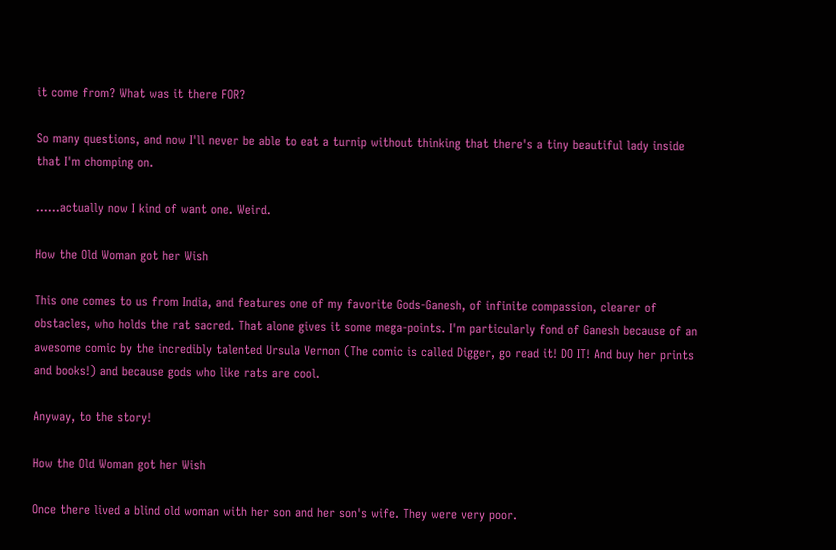it come from? What was it there FOR?

So many questions, and now I'll never be able to eat a turnip without thinking that there's a tiny beautiful lady inside that I'm chomping on.

......actually now I kind of want one. Weird.

How the Old Woman got her Wish

This one comes to us from India, and features one of my favorite Gods-Ganesh, of infinite compassion, clearer of obstacles, who holds the rat sacred. That alone gives it some mega-points. I'm particularly fond of Ganesh because of an awesome comic by the incredibly talented Ursula Vernon (The comic is called Digger, go read it! DO IT! And buy her prints and books!) and because gods who like rats are cool.

Anyway, to the story!

How the Old Woman got her Wish

Once there lived a blind old woman with her son and her son's wife. They were very poor.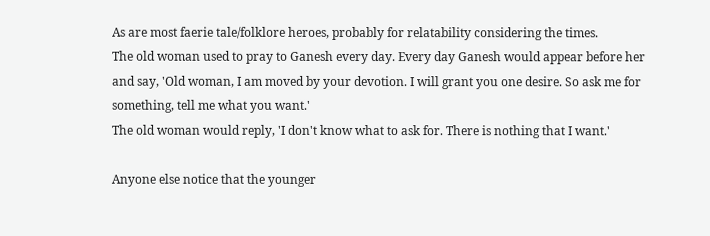As are most faerie tale/folklore heroes, probably for relatability considering the times.
The old woman used to pray to Ganesh every day. Every day Ganesh would appear before her and say, 'Old woman, I am moved by your devotion. I will grant you one desire. So ask me for something, tell me what you want.'
The old woman would reply, 'I don't know what to ask for. There is nothing that I want.'

Anyone else notice that the younger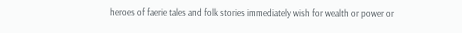heroes of faerie tales and folk stories immediately wish for wealth or power or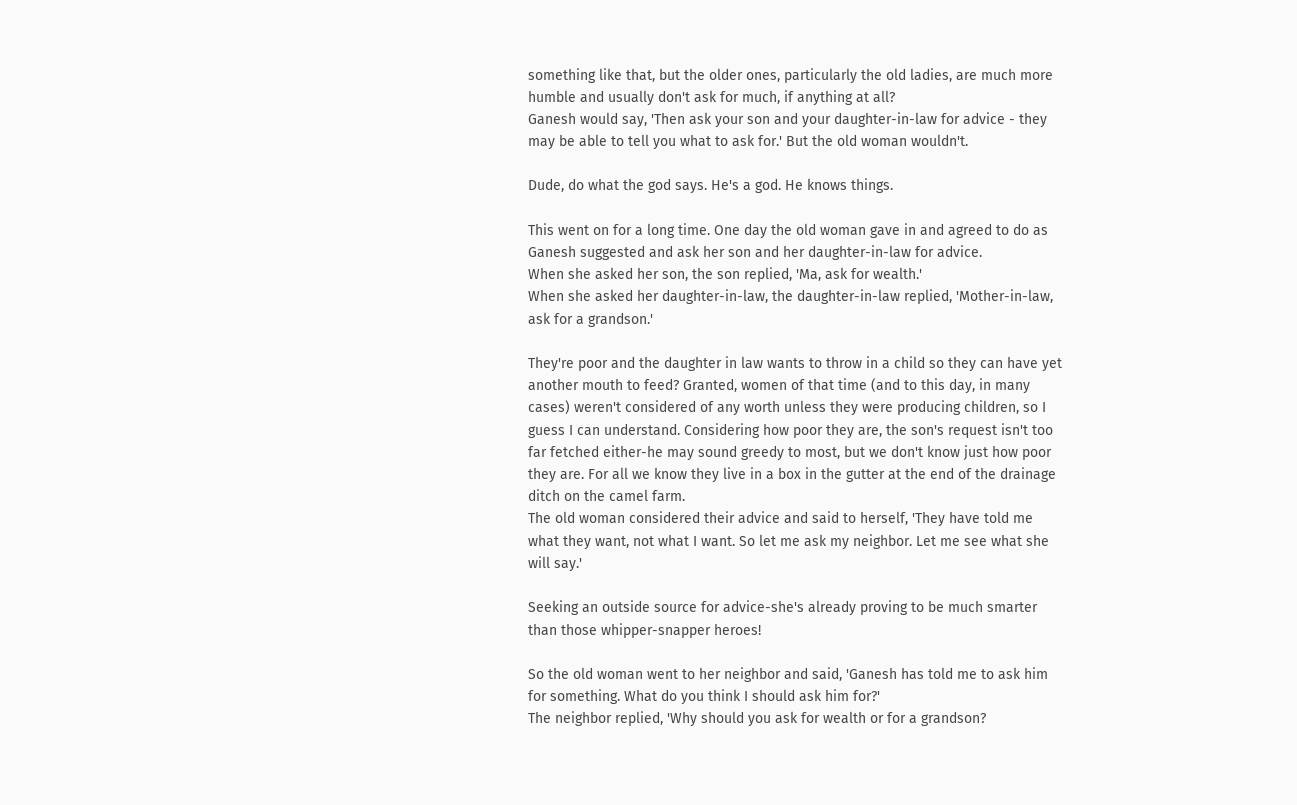something like that, but the older ones, particularly the old ladies, are much more humble and usually don't ask for much, if anything at all?
Ganesh would say, 'Then ask your son and your daughter-in-law for advice - they may be able to tell you what to ask for.' But the old woman wouldn't.

Dude, do what the god says. He's a god. He knows things.

This went on for a long time. One day the old woman gave in and agreed to do as Ganesh suggested and ask her son and her daughter-in-law for advice.
When she asked her son, the son replied, 'Ma, ask for wealth.'
When she asked her daughter-in-law, the daughter-in-law replied, 'Mother-in-law, ask for a grandson.'

They're poor and the daughter in law wants to throw in a child so they can have yet another mouth to feed? Granted, women of that time (and to this day, in many cases) weren't considered of any worth unless they were producing children, so I guess I can understand. Considering how poor they are, the son's request isn't too far fetched either-he may sound greedy to most, but we don't know just how poor they are. For all we know they live in a box in the gutter at the end of the drainage ditch on the camel farm.
The old woman considered their advice and said to herself, 'They have told me what they want, not what I want. So let me ask my neighbor. Let me see what she will say.'

Seeking an outside source for advice-she's already proving to be much smarter than those whipper-snapper heroes!

So the old woman went to her neighbor and said, 'Ganesh has told me to ask him for something. What do you think I should ask him for?'
The neighbor replied, 'Why should you ask for wealth or for a grandson?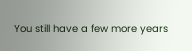You still have a few more years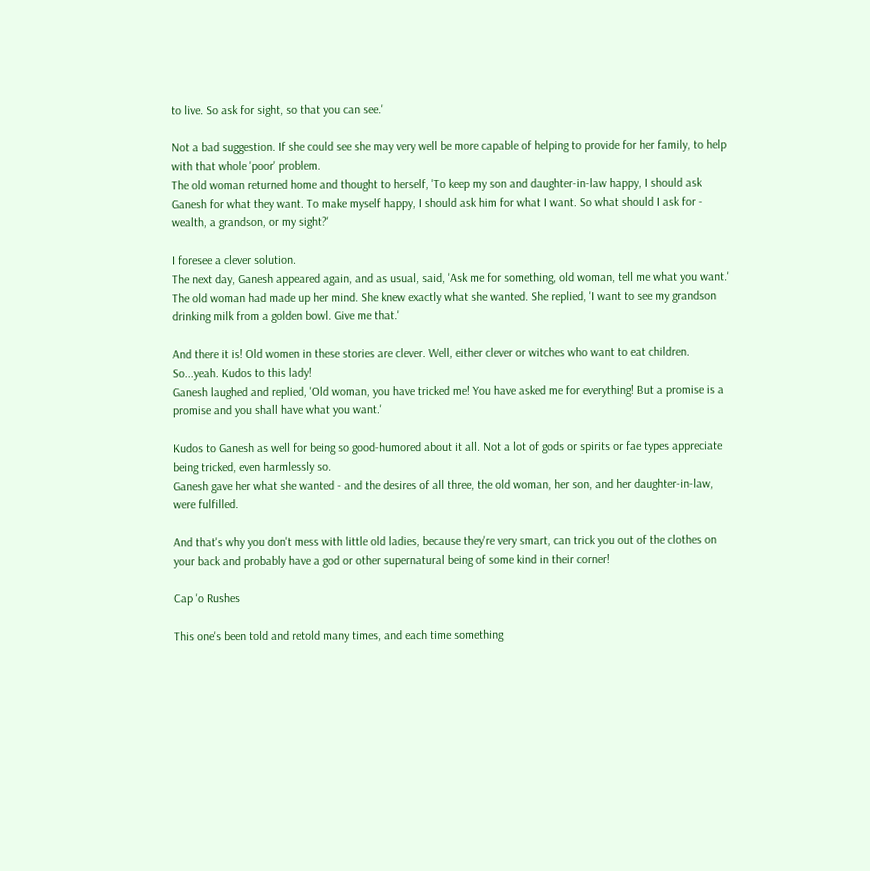to live. So ask for sight, so that you can see.'

Not a bad suggestion. If she could see she may very well be more capable of helping to provide for her family, to help with that whole 'poor' problem.
The old woman returned home and thought to herself, 'To keep my son and daughter-in-law happy, I should ask Ganesh for what they want. To make myself happy, I should ask him for what I want. So what should I ask for - wealth, a grandson, or my sight?'

I foresee a clever solution.
The next day, Ganesh appeared again, and as usual, said, 'Ask me for something, old woman, tell me what you want.'
The old woman had made up her mind. She knew exactly what she wanted. She replied, 'I want to see my grandson drinking milk from a golden bowl. Give me that.'

And there it is! Old women in these stories are clever. Well, either clever or witches who want to eat children. So...yeah. Kudos to this lady!
Ganesh laughed and replied, 'Old woman, you have tricked me! You have asked me for everything! But a promise is a promise and you shall have what you want.'

Kudos to Ganesh as well for being so good-humored about it all. Not a lot of gods or spirits or fae types appreciate being tricked, even harmlessly so.
Ganesh gave her what she wanted - and the desires of all three, the old woman, her son, and her daughter-in-law, were fulfilled.

And that's why you don't mess with little old ladies, because they're very smart, can trick you out of the clothes on your back and probably have a god or other supernatural being of some kind in their corner!

Cap 'o Rushes

This one's been told and retold many times, and each time something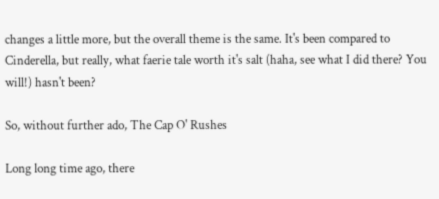changes a little more, but the overall theme is the same. It's been compared to Cinderella, but really, what faerie tale worth it's salt (haha, see what I did there? You will!) hasn't been?

So, without further ado, The Cap O' Rushes

Long long time ago, there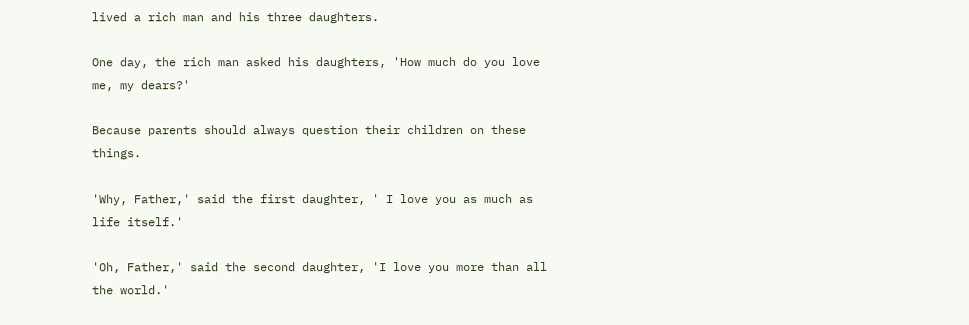lived a rich man and his three daughters.

One day, the rich man asked his daughters, 'How much do you love me, my dears?'

Because parents should always question their children on these things.

'Why, Father,' said the first daughter, ' I love you as much as life itself.'

'Oh, Father,' said the second daughter, 'I love you more than all the world.'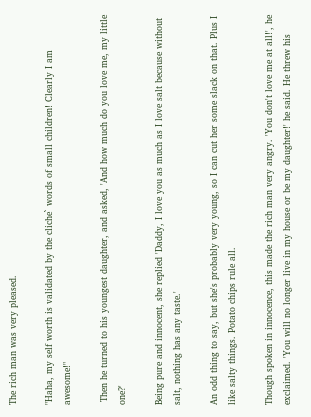The rich man was very pleased.

"Haha, my self worth is validated by the cliche` words of small children! Clearly I am awesome!"

 Then he turned to his youngest daughter, and asked, 'And how much do you love me, my little one?'

Being pure and innocent, she replied 'Daddy, I love you as much as I love salt because without salt, nothing has any taste.'

An odd thing to say, but she's probably very young, so I can cut her some slack on that. Plus I like salty things. Potato chips rule all.

Though spoken in innocence, this made the rich man very angry. 'You don't love me at all!', he exclaimed. 'You will no longer live in my house or be my daughter!' he said. He threw his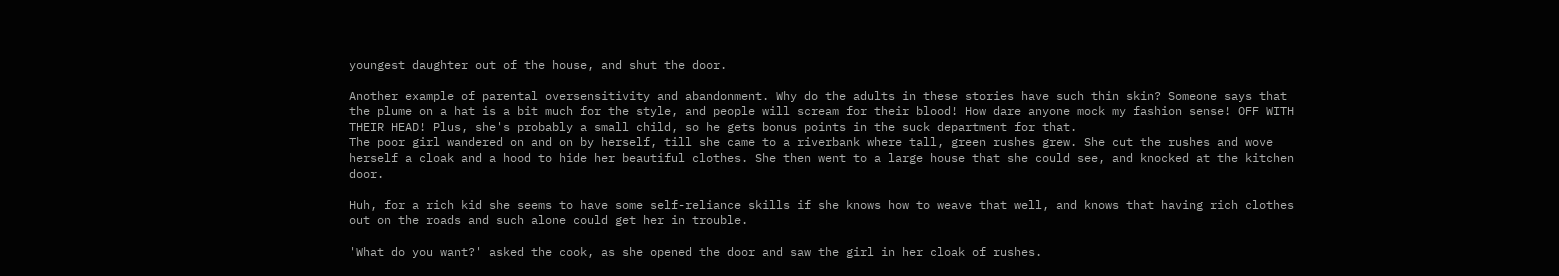youngest daughter out of the house, and shut the door.

Another example of parental oversensitivity and abandonment. Why do the adults in these stories have such thin skin? Someone says that the plume on a hat is a bit much for the style, and people will scream for their blood! How dare anyone mock my fashion sense! OFF WITH THEIR HEAD! Plus, she's probably a small child, so he gets bonus points in the suck department for that.
The poor girl wandered on and on by herself, till she came to a riverbank where tall, green rushes grew. She cut the rushes and wove herself a cloak and a hood to hide her beautiful clothes. She then went to a large house that she could see, and knocked at the kitchen door.

Huh, for a rich kid she seems to have some self-reliance skills if she knows how to weave that well, and knows that having rich clothes out on the roads and such alone could get her in trouble.

'What do you want?' asked the cook, as she opened the door and saw the girl in her cloak of rushes.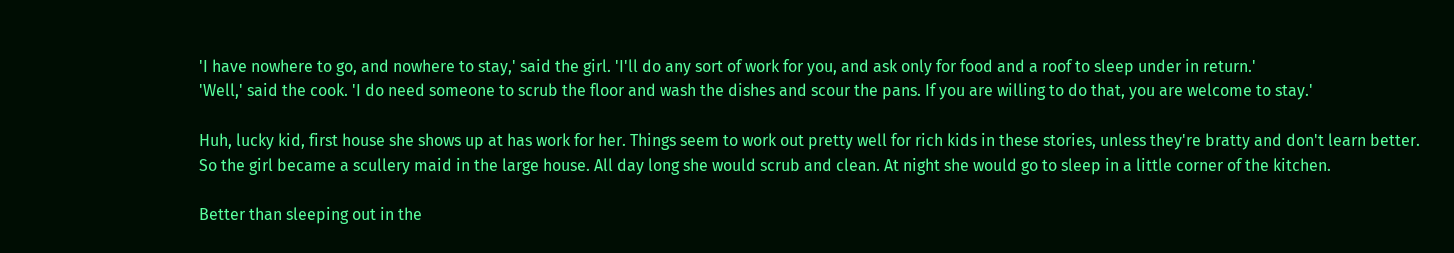'I have nowhere to go, and nowhere to stay,' said the girl. 'I'll do any sort of work for you, and ask only for food and a roof to sleep under in return.'
'Well,' said the cook. 'I do need someone to scrub the floor and wash the dishes and scour the pans. If you are willing to do that, you are welcome to stay.'

Huh, lucky kid, first house she shows up at has work for her. Things seem to work out pretty well for rich kids in these stories, unless they're bratty and don't learn better.
So the girl became a scullery maid in the large house. All day long she would scrub and clean. At night she would go to sleep in a little corner of the kitchen.

Better than sleeping out in the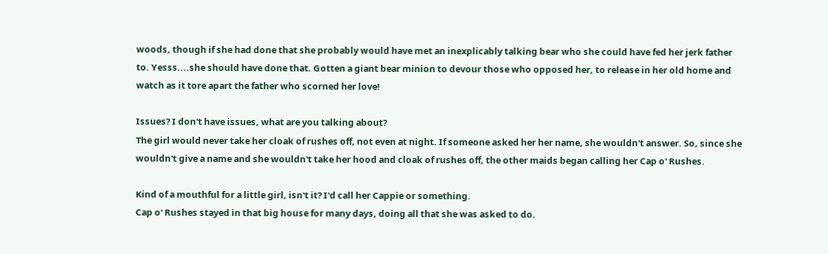woods, though if she had done that she probably would have met an inexplicably talking bear who she could have fed her jerk father to. Yesss....she should have done that. Gotten a giant bear minion to devour those who opposed her, to release in her old home and watch as it tore apart the father who scorned her love!

Issues? I don't have issues, what are you talking about?
The girl would never take her cloak of rushes off, not even at night. If someone asked her her name, she wouldn't answer. So, since she wouldn't give a name and she wouldn't take her hood and cloak of rushes off, the other maids began calling her Cap o' Rushes.

Kind of a mouthful for a little girl, isn't it? I'd call her Cappie or something.
Cap o' Rushes stayed in that big house for many days, doing all that she was asked to do.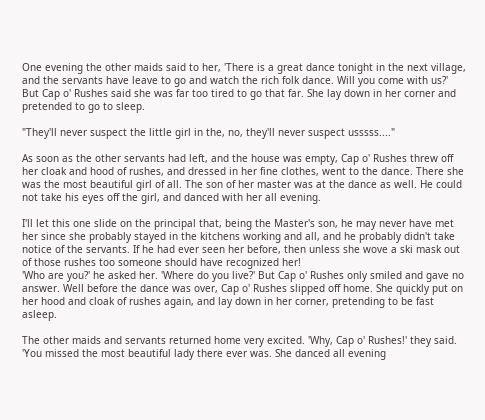One evening the other maids said to her, 'There is a great dance tonight in the next village, and the servants have leave to go and watch the rich folk dance. Will you come with us?'
But Cap o' Rushes said she was far too tired to go that far. She lay down in her corner and pretended to go to sleep.

"They'll never suspect the little girl in the, no, they'll never suspect usssss...."

As soon as the other servants had left, and the house was empty, Cap o' Rushes threw off her cloak and hood of rushes, and dressed in her fine clothes, went to the dance. There she was the most beautiful girl of all. The son of her master was at the dance as well. He could not take his eyes off the girl, and danced with her all evening.

I'll let this one slide on the principal that, being the Master's son, he may never have met her since she probably stayed in the kitchens working and all, and he probably didn't take notice of the servants. If he had ever seen her before, then unless she wove a ski mask out of those rushes too someone should have recognized her!
'Who are you?' he asked her. 'Where do you live?' But Cap o' Rushes only smiled and gave no answer. Well before the dance was over, Cap o' Rushes slipped off home. She quickly put on her hood and cloak of rushes again, and lay down in her corner, pretending to be fast asleep.

The other maids and servants returned home very excited. 'Why, Cap o' Rushes!' they said. 'You missed the most beautiful lady there ever was. She danced all evening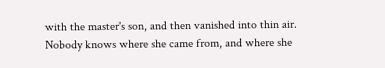with the master's son, and then vanished into thin air. Nobody knows where she came from, and where she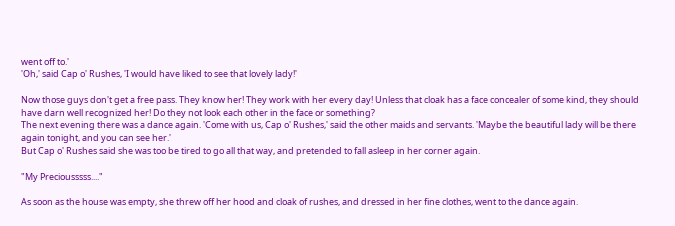went off to.'
'Oh,' said Cap o' Rushes, 'I would have liked to see that lovely lady!'

Now those guys don't get a free pass. They know her! They work with her every day! Unless that cloak has a face concealer of some kind, they should have darn well recognized her! Do they not look each other in the face or something?
The next evening there was a dance again. 'Come with us, Cap o' Rushes,' said the other maids and servants. 'Maybe the beautiful lady will be there again tonight, and you can see her.'
But Cap o' Rushes said she was too be tired to go all that way, and pretended to fall asleep in her corner again.

"My Preciousssss...."

As soon as the house was empty, she threw off her hood and cloak of rushes, and dressed in her fine clothes, went to the dance again.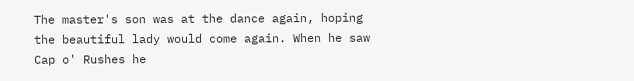The master's son was at the dance again, hoping the beautiful lady would come again. When he saw Cap o' Rushes he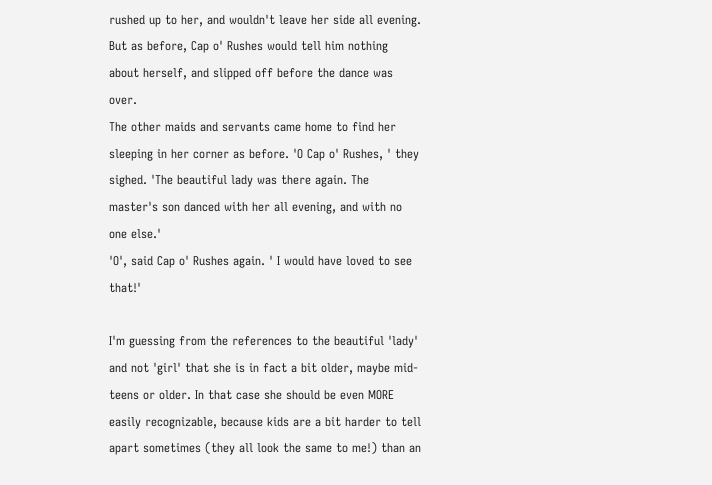rushed up to her, and wouldn't leave her side all evening. But as before, Cap o' Rushes would tell him nothing about herself, and slipped off before the dance was over.
The other maids and servants came home to find her sleeping in her corner as before. 'O Cap o' Rushes, ' they sighed. 'The beautiful lady was there again. The master's son danced with her all evening, and with no one else.'
'O', said Cap o' Rushes again. ' I would have loved to see that!'

I'm guessing from the references to the beautiful 'lady' and not 'girl' that she is in fact a bit older, maybe mid-teens or older. In that case she should be even MORE easily recognizable, because kids are a bit harder to tell apart sometimes (they all look the same to me!) than an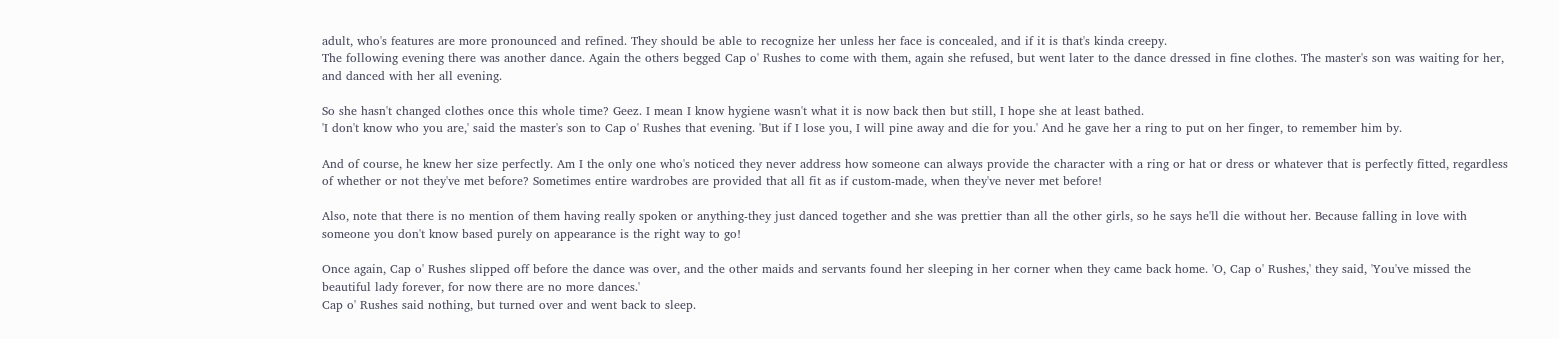adult, who's features are more pronounced and refined. They should be able to recognize her unless her face is concealed, and if it is that's kinda creepy.
The following evening there was another dance. Again the others begged Cap o' Rushes to come with them, again she refused, but went later to the dance dressed in fine clothes. The master's son was waiting for her, and danced with her all evening.

So she hasn't changed clothes once this whole time? Geez. I mean I know hygiene wasn't what it is now back then but still, I hope she at least bathed.
'I don't know who you are,' said the master's son to Cap o' Rushes that evening. 'But if I lose you, I will pine away and die for you.' And he gave her a ring to put on her finger, to remember him by.

And of course, he knew her size perfectly. Am I the only one who's noticed they never address how someone can always provide the character with a ring or hat or dress or whatever that is perfectly fitted, regardless of whether or not they've met before? Sometimes entire wardrobes are provided that all fit as if custom-made, when they've never met before!

Also, note that there is no mention of them having really spoken or anything-they just danced together and she was prettier than all the other girls, so he says he'll die without her. Because falling in love with someone you don't know based purely on appearance is the right way to go!

Once again, Cap o' Rushes slipped off before the dance was over, and the other maids and servants found her sleeping in her corner when they came back home. 'O, Cap o' Rushes,' they said, 'You've missed the beautiful lady forever, for now there are no more dances.'
Cap o' Rushes said nothing, but turned over and went back to sleep.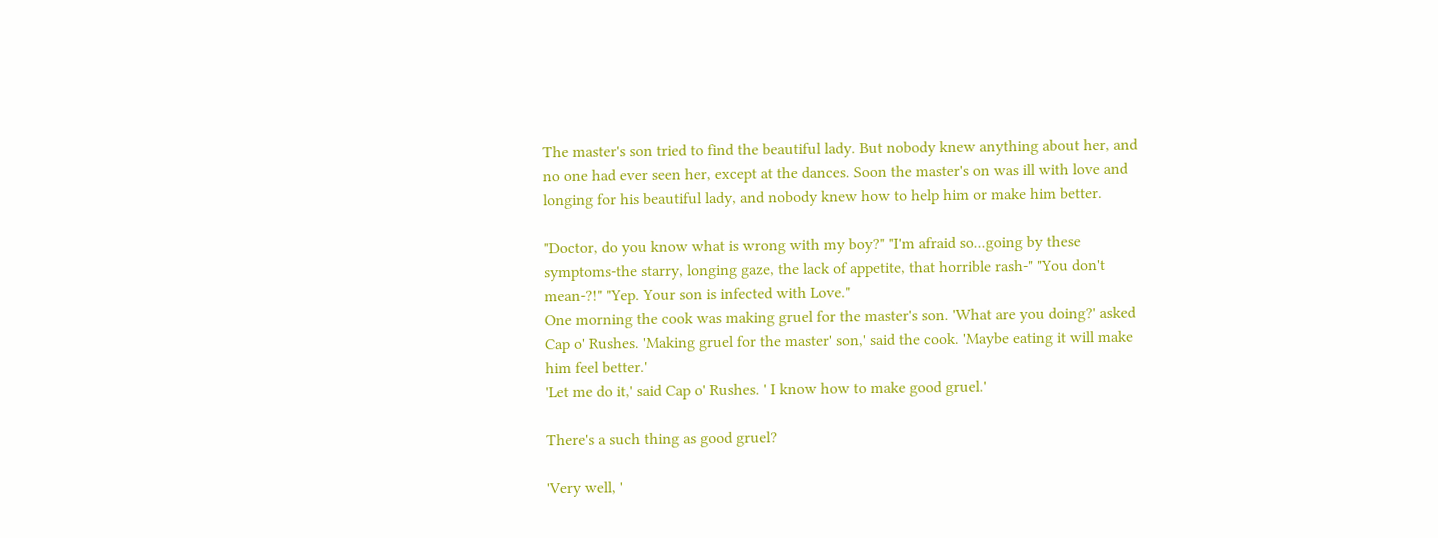The master's son tried to find the beautiful lady. But nobody knew anything about her, and no one had ever seen her, except at the dances. Soon the master's on was ill with love and longing for his beautiful lady, and nobody knew how to help him or make him better.

"Doctor, do you know what is wrong with my boy?" "I'm afraid so...going by these symptoms-the starry, longing gaze, the lack of appetite, that horrible rash-" "You don't mean-?!" "Yep. Your son is infected with Love."
One morning the cook was making gruel for the master's son. 'What are you doing?' asked Cap o' Rushes. 'Making gruel for the master' son,' said the cook. 'Maybe eating it will make him feel better.'
'Let me do it,' said Cap o' Rushes. ' I know how to make good gruel.'

There's a such thing as good gruel?

'Very well, '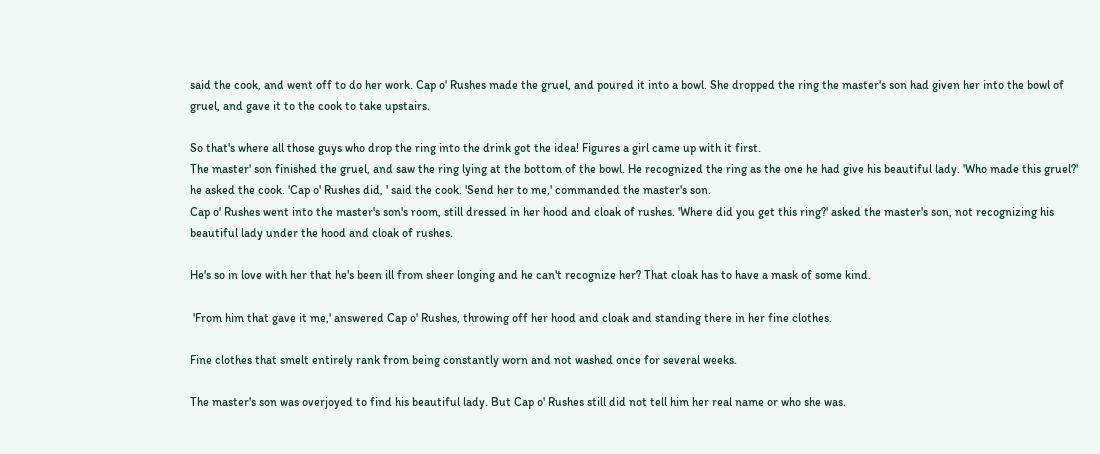said the cook, and went off to do her work. Cap o' Rushes made the gruel, and poured it into a bowl. She dropped the ring the master's son had given her into the bowl of gruel, and gave it to the cook to take upstairs.

So that's where all those guys who drop the ring into the drink got the idea! Figures a girl came up with it first.
The master' son finished the gruel, and saw the ring lying at the bottom of the bowl. He recognized the ring as the one he had give his beautiful lady. 'Who made this gruel?' he asked the cook. 'Cap o' Rushes did, ' said the cook. 'Send her to me,' commanded the master's son.
Cap o' Rushes went into the master's son's room, still dressed in her hood and cloak of rushes. 'Where did you get this ring?' asked the master's son, not recognizing his beautiful lady under the hood and cloak of rushes.

He's so in love with her that he's been ill from sheer longing and he can't recognize her? That cloak has to have a mask of some kind.

 'From him that gave it me,' answered Cap o' Rushes, throwing off her hood and cloak and standing there in her fine clothes.

Fine clothes that smelt entirely rank from being constantly worn and not washed once for several weeks.

The master's son was overjoyed to find his beautiful lady. But Cap o' Rushes still did not tell him her real name or who she was.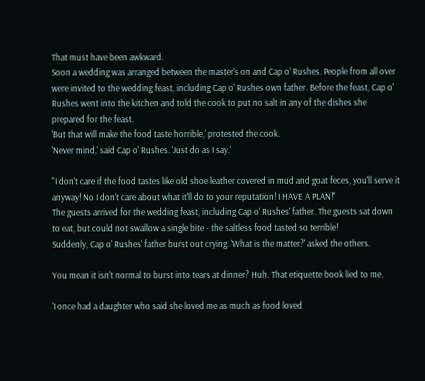That must have been awkward.
Soon a wedding was arranged between the master's on and Cap o' Rushes. People from all over were invited to the wedding feast, including Cap o' Rushes own father. Before the feast, Cap o' Rushes went into the kitchen and told the cook to put no salt in any of the dishes she prepared for the feast.
'But that will make the food taste horrible,' protested the cook.
'Never mind,' said Cap o' Rushes. 'Just do as I say.'

"I don't care if the food tastes like old shoe leather covered in mud and goat feces, you'll serve it anyway! No I don't care about what it'll do to your reputation! I HAVE A PLAN!"
The guests arrived for the wedding feast, including Cap o' Rushes' father. The guests sat down to eat, but could not swallow a single bite - the saltless food tasted so terrible!
Suddenly, Cap o' Rushes' father burst out crying. 'What is the matter?' asked the others.

You mean it isn't normal to burst into tears at dinner? Huh. That etiquette book lied to me.

'I once had a daughter who said she loved me as much as food loved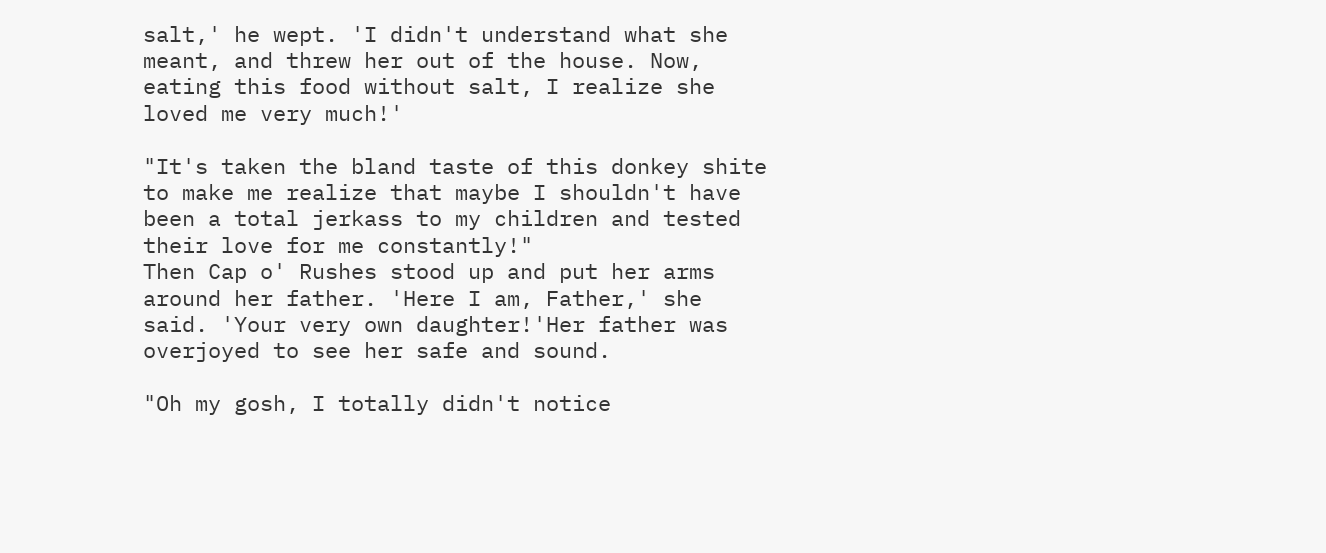salt,' he wept. 'I didn't understand what she meant, and threw her out of the house. Now, eating this food without salt, I realize she loved me very much!'

"It's taken the bland taste of this donkey shite to make me realize that maybe I shouldn't have been a total jerkass to my children and tested their love for me constantly!"
Then Cap o' Rushes stood up and put her arms around her father. 'Here I am, Father,' she said. 'Your very own daughter!'Her father was overjoyed to see her safe and sound.

"Oh my gosh, I totally didn't notice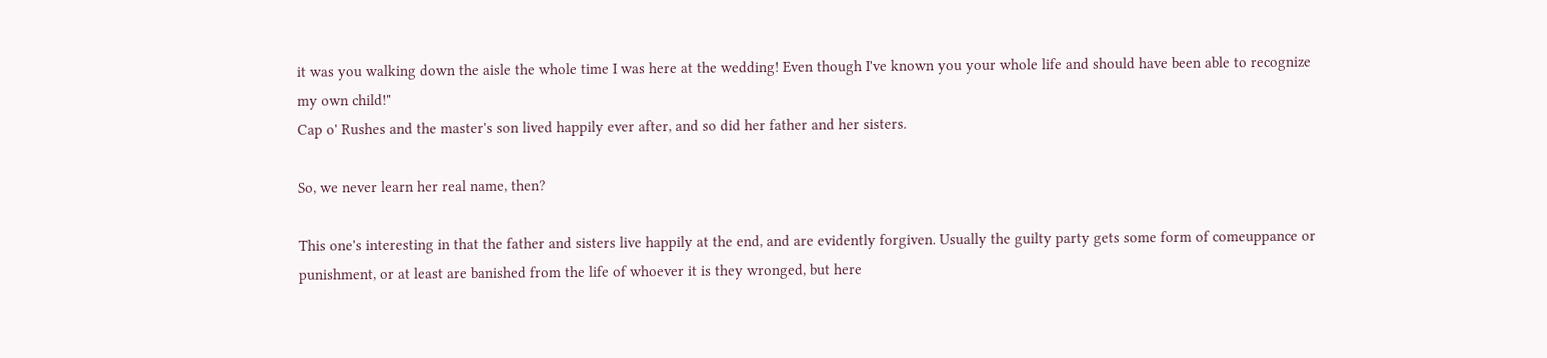it was you walking down the aisle the whole time I was here at the wedding! Even though I've known you your whole life and should have been able to recognize my own child!"
Cap o' Rushes and the master's son lived happily ever after, and so did her father and her sisters.

So, we never learn her real name, then?

This one's interesting in that the father and sisters live happily at the end, and are evidently forgiven. Usually the guilty party gets some form of comeuppance or punishment, or at least are banished from the life of whoever it is they wronged, but here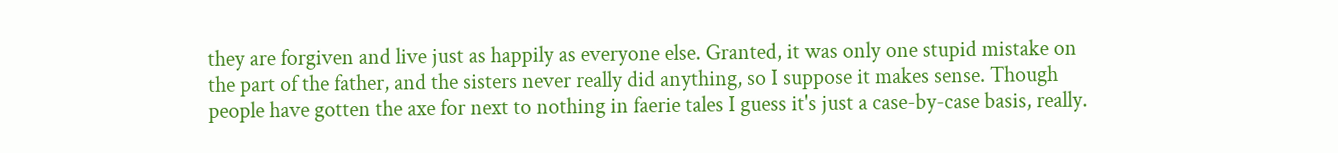they are forgiven and live just as happily as everyone else. Granted, it was only one stupid mistake on the part of the father, and the sisters never really did anything, so I suppose it makes sense. Though people have gotten the axe for next to nothing in faerie tales I guess it's just a case-by-case basis, really.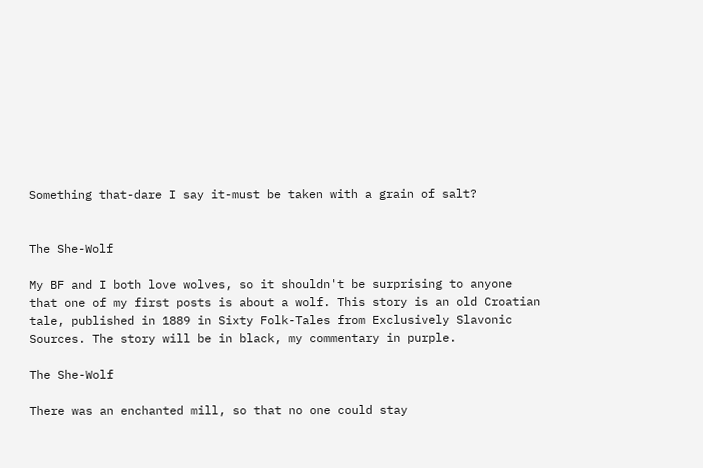Something that-dare I say it-must be taken with a grain of salt?


The She-Wolf

My BF and I both love wolves, so it shouldn't be surprising to anyone that one of my first posts is about a wolf. This story is an old Croatian tale, published in 1889 in Sixty Folk-Tales from Exclusively Slavonic Sources. The story will be in black, my commentary in purple.

The She-Wolf

There was an enchanted mill, so that no one could stay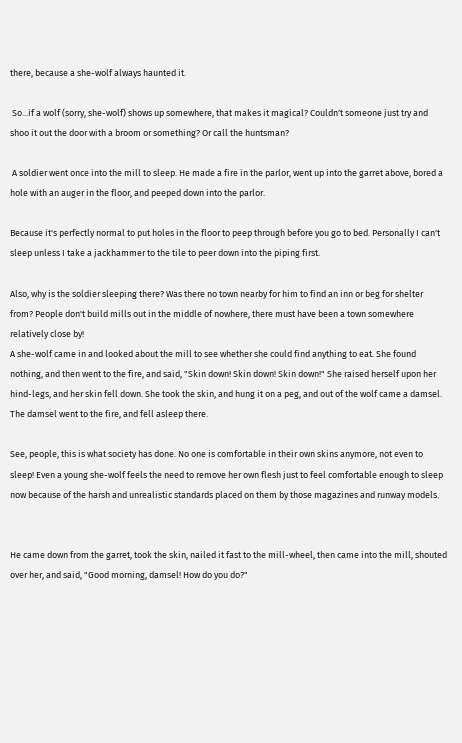there, because a she-wolf always haunted it.

 So...if a wolf (sorry, she-wolf) shows up somewhere, that makes it magical? Couldn't someone just try and shoo it out the door with a broom or something? Or call the huntsman?

 A soldier went once into the mill to sleep. He made a fire in the parlor, went up into the garret above, bored a hole with an auger in the floor, and peeped down into the parlor.

Because it's perfectly normal to put holes in the floor to peep through before you go to bed. Personally I can't sleep unless I take a jackhammer to the tile to peer down into the piping first.

Also, why is the soldier sleeping there? Was there no town nearby for him to find an inn or beg for shelter from? People don't build mills out in the middle of nowhere, there must have been a town somewhere relatively close by!
A she-wolf came in and looked about the mill to see whether she could find anything to eat. She found nothing, and then went to the fire, and said, "Skin down! Skin down! Skin down!" She raised herself upon her hind-legs, and her skin fell down. She took the skin, and hung it on a peg, and out of the wolf came a damsel. The damsel went to the fire, and fell asleep there.

See, people, this is what society has done. No one is comfortable in their own skins anymore, not even to sleep! Even a young she-wolf feels the need to remove her own flesh just to feel comfortable enough to sleep now because of the harsh and unrealistic standards placed on them by those magazines and runway models.


He came down from the garret, took the skin, nailed it fast to the mill-wheel, then came into the mill, shouted over her, and said, "Good morning, damsel! How do you do?"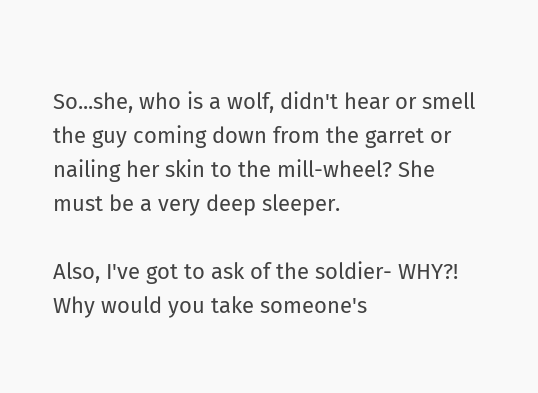So...she, who is a wolf, didn't hear or smell the guy coming down from the garret or nailing her skin to the mill-wheel? She must be a very deep sleeper.

Also, I've got to ask of the soldier- WHY?! Why would you take someone's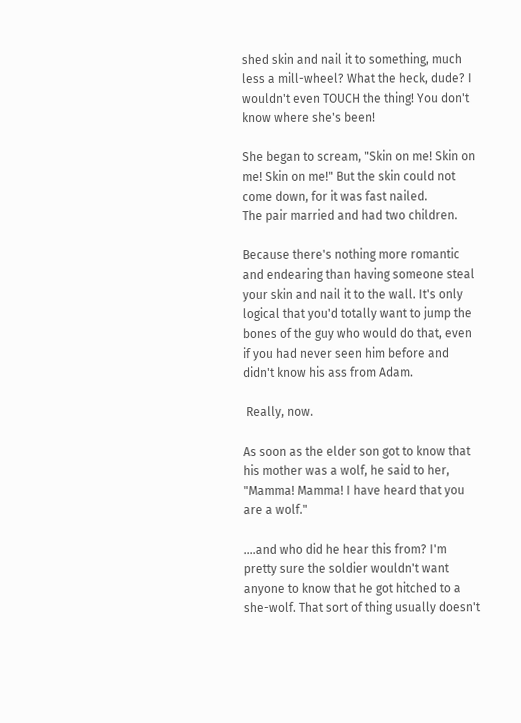shed skin and nail it to something, much less a mill-wheel? What the heck, dude? I wouldn't even TOUCH the thing! You don't know where she's been!

She began to scream, "Skin on me! Skin on me! Skin on me!" But the skin could not come down, for it was fast nailed.
The pair married and had two children.

Because there's nothing more romantic and endearing than having someone steal your skin and nail it to the wall. It's only logical that you'd totally want to jump the bones of the guy who would do that, even if you had never seen him before and didn't know his ass from Adam.

 Really, now.

As soon as the elder son got to know that his mother was a wolf, he said to her, "Mamma! Mamma! I have heard that you are a wolf."

....and who did he hear this from? I'm pretty sure the soldier wouldn't want anyone to know that he got hitched to a she-wolf. That sort of thing usually doesn't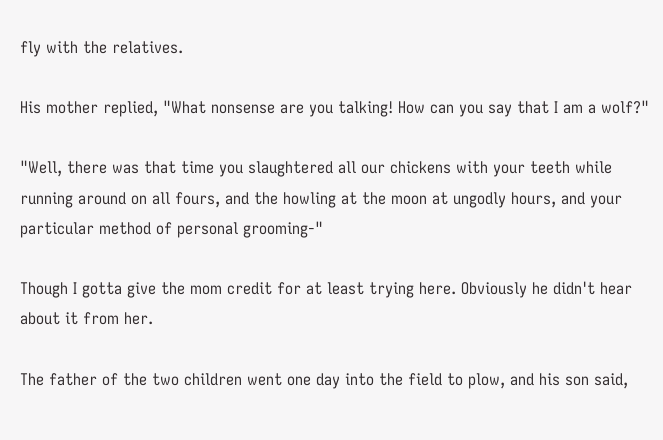fly with the relatives.

His mother replied, "What nonsense are you talking! How can you say that I am a wolf?"

"Well, there was that time you slaughtered all our chickens with your teeth while running around on all fours, and the howling at the moon at ungodly hours, and your particular method of personal grooming-"

Though I gotta give the mom credit for at least trying here. Obviously he didn't hear about it from her.

The father of the two children went one day into the field to plow, and his son said,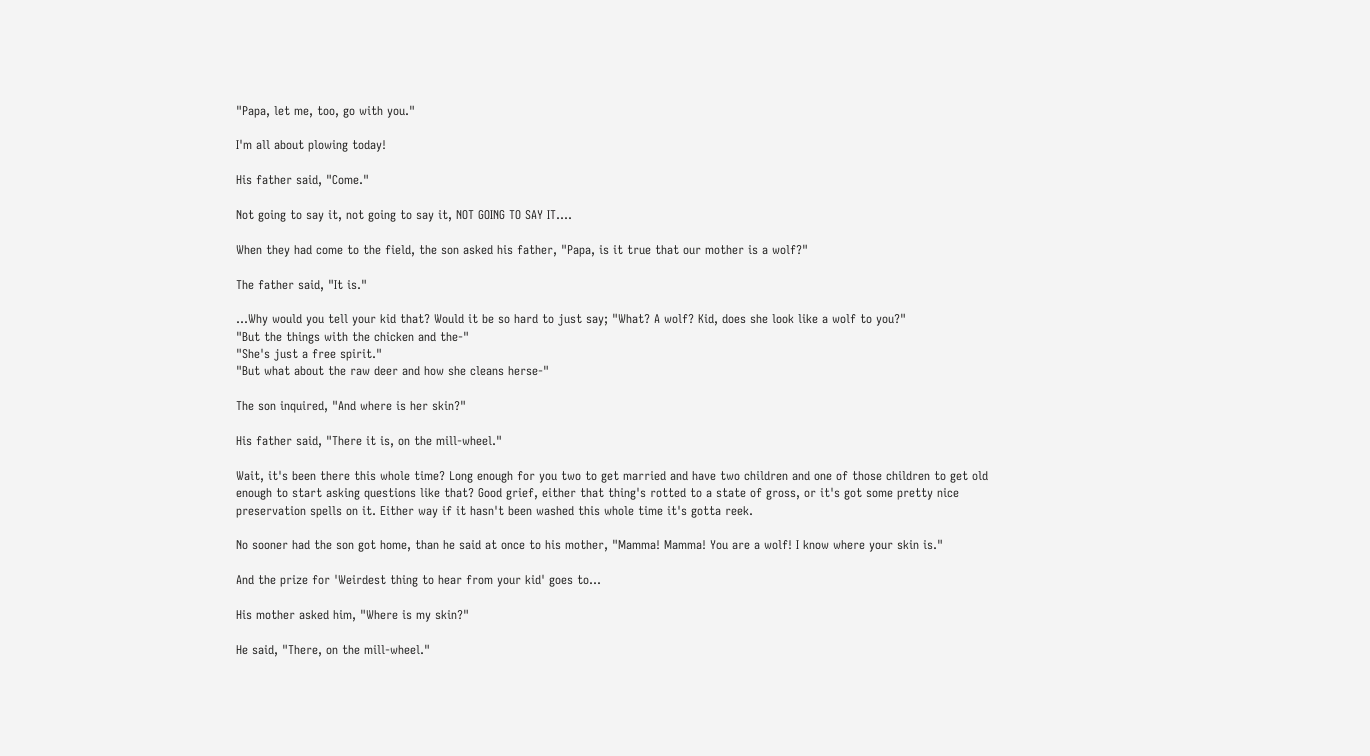"Papa, let me, too, go with you."

I'm all about plowing today!

His father said, "Come."

Not going to say it, not going to say it, NOT GOING TO SAY IT....

When they had come to the field, the son asked his father, "Papa, is it true that our mother is a wolf?"

The father said, "It is."

...Why would you tell your kid that? Would it be so hard to just say; "What? A wolf? Kid, does she look like a wolf to you?"
"But the things with the chicken and the-"
"She's just a free spirit."
"But what about the raw deer and how she cleans herse-"

The son inquired, "And where is her skin?"

His father said, "There it is, on the mill-wheel."

Wait, it's been there this whole time? Long enough for you two to get married and have two children and one of those children to get old enough to start asking questions like that? Good grief, either that thing's rotted to a state of gross, or it's got some pretty nice preservation spells on it. Either way if it hasn't been washed this whole time it's gotta reek.

No sooner had the son got home, than he said at once to his mother, "Mamma! Mamma! You are a wolf! I know where your skin is."

And the prize for 'Weirdest thing to hear from your kid' goes to...

His mother asked him, "Where is my skin?"

He said, "There, on the mill-wheel."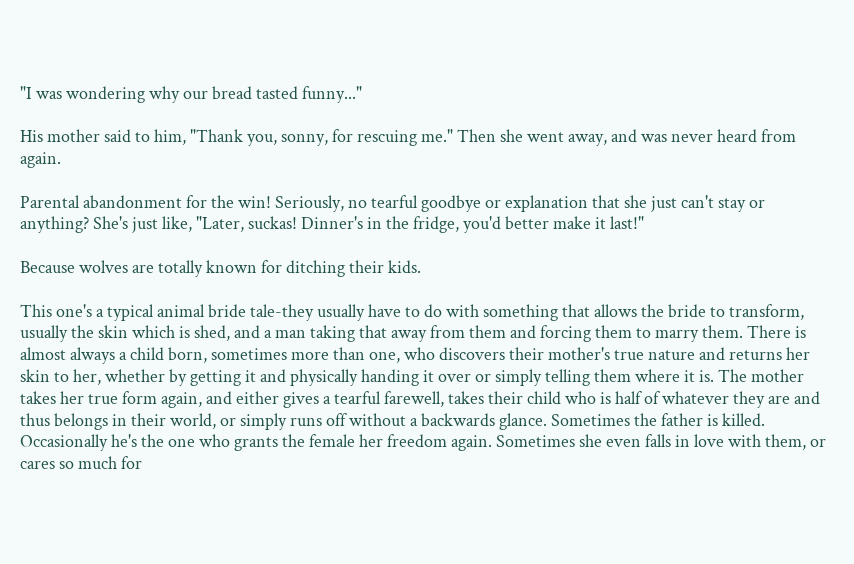"I was wondering why our bread tasted funny..."

His mother said to him, "Thank you, sonny, for rescuing me." Then she went away, and was never heard from again.

Parental abandonment for the win! Seriously, no tearful goodbye or explanation that she just can't stay or anything? She's just like, "Later, suckas! Dinner's in the fridge, you'd better make it last!"

Because wolves are totally known for ditching their kids.

This one's a typical animal bride tale-they usually have to do with something that allows the bride to transform, usually the skin which is shed, and a man taking that away from them and forcing them to marry them. There is almost always a child born, sometimes more than one, who discovers their mother's true nature and returns her skin to her, whether by getting it and physically handing it over or simply telling them where it is. The mother takes her true form again, and either gives a tearful farewell, takes their child who is half of whatever they are and thus belongs in their world, or simply runs off without a backwards glance. Sometimes the father is killed. Occasionally he's the one who grants the female her freedom again. Sometimes she even falls in love with them, or cares so much for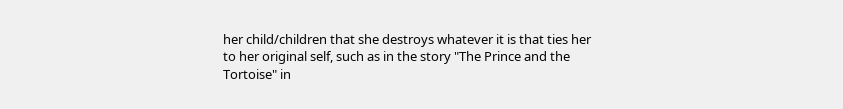her child/children that she destroys whatever it is that ties her to her original self, such as in the story "The Prince and the Tortoise" in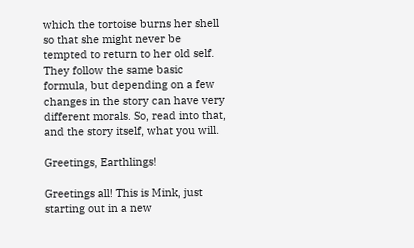which the tortoise burns her shell so that she might never be tempted to return to her old self. They follow the same basic formula, but depending on a few changes in the story can have very different morals. So, read into that, and the story itself, what you will.

Greetings, Earthlings!

Greetings all! This is Mink, just starting out in a new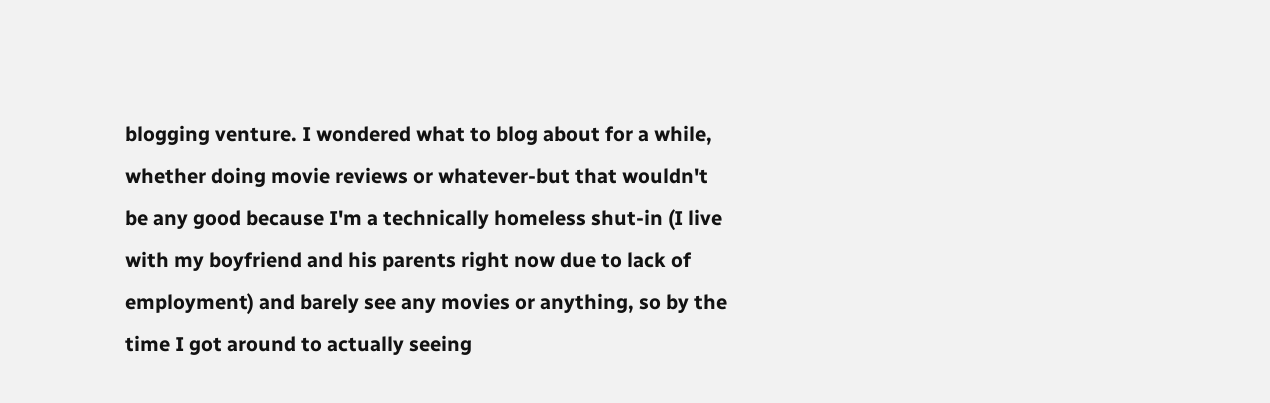blogging venture. I wondered what to blog about for a while, whether doing movie reviews or whatever-but that wouldn't be any good because I'm a technically homeless shut-in (I live with my boyfriend and his parents right now due to lack of employment) and barely see any movies or anything, so by the time I got around to actually seeing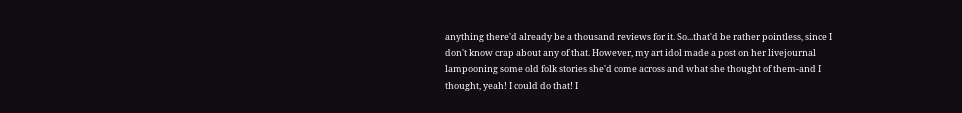anything there'd already be a thousand reviews for it. So...that'd be rather pointless, since I don't know crap about any of that. However, my art idol made a post on her livejournal lampooning some old folk stories she'd come across and what she thought of them-and I thought, yeah! I could do that! I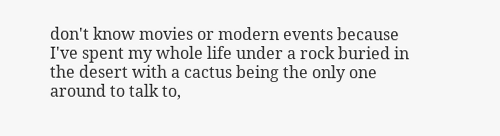don't know movies or modern events because I've spent my whole life under a rock buried in the desert with a cactus being the only one around to talk to,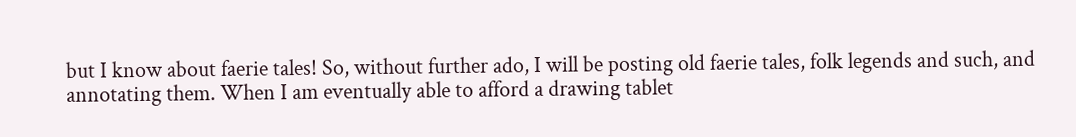but I know about faerie tales! So, without further ado, I will be posting old faerie tales, folk legends and such, and annotating them. When I am eventually able to afford a drawing tablet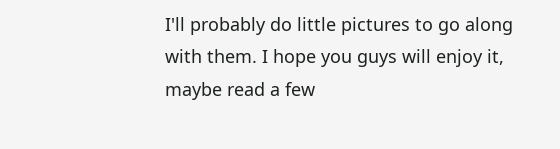I'll probably do little pictures to go along with them. I hope you guys will enjoy it, maybe read a few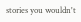stories you wouldn't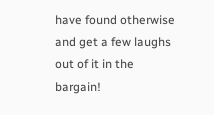have found otherwise and get a few laughs out of it in the bargain!